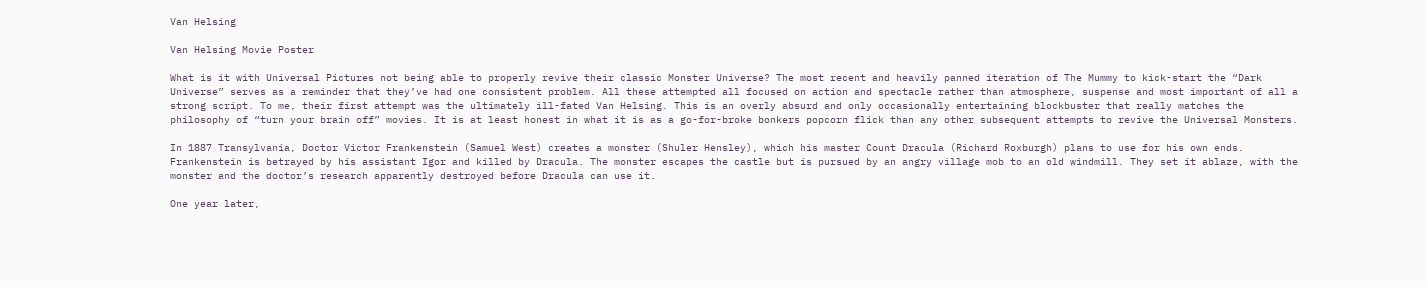Van Helsing

Van Helsing Movie Poster

What is it with Universal Pictures not being able to properly revive their classic Monster Universe? The most recent and heavily panned iteration of The Mummy to kick-start the “Dark Universe” serves as a reminder that they’ve had one consistent problem. All these attempted all focused on action and spectacle rather than atmosphere, suspense and most important of all a strong script. To me, their first attempt was the ultimately ill-fated Van Helsing. This is an overly absurd and only occasionally entertaining blockbuster that really matches the philosophy of “turn your brain off” movies. It is at least honest in what it is as a go-for-broke bonkers popcorn flick than any other subsequent attempts to revive the Universal Monsters.

In 1887 Transylvania, Doctor Victor Frankenstein (Samuel West) creates a monster (Shuler Hensley), which his master Count Dracula (Richard Roxburgh) plans to use for his own ends. Frankenstein is betrayed by his assistant Igor and killed by Dracula. The monster escapes the castle but is pursued by an angry village mob to an old windmill. They set it ablaze, with the monster and the doctor’s research apparently destroyed before Dracula can use it.

One year later,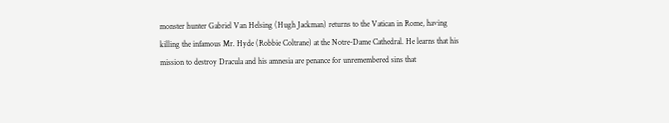monster hunter Gabriel Van Helsing (Hugh Jackman) returns to the Vatican in Rome, having killing the infamous Mr. Hyde (Robbie Coltrane) at the Notre-Dame Cathedral. He learns that his mission to destroy Dracula and his amnesia are penance for unremembered sins that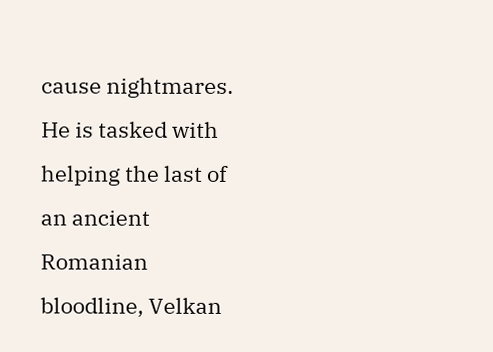cause nightmares. He is tasked with helping the last of an ancient Romanian bloodline, Velkan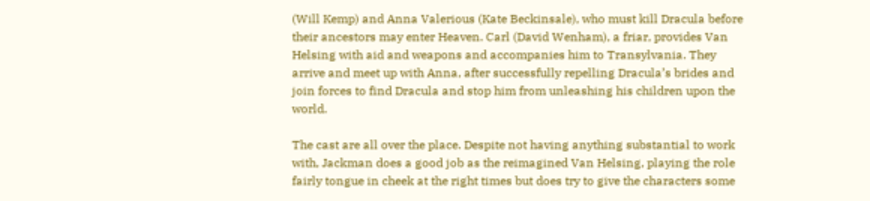(Will Kemp) and Anna Valerious (Kate Beckinsale), who must kill Dracula before their ancestors may enter Heaven. Carl (David Wenham), a friar, provides Van Helsing with aid and weapons and accompanies him to Transylvania. They arrive and meet up with Anna, after successfully repelling Dracula’s brides and join forces to find Dracula and stop him from unleashing his children upon the world.

The cast are all over the place. Despite not having anything substantial to work with, Jackman does a good job as the reimagined Van Helsing, playing the role fairly tongue in cheek at the right times but does try to give the characters some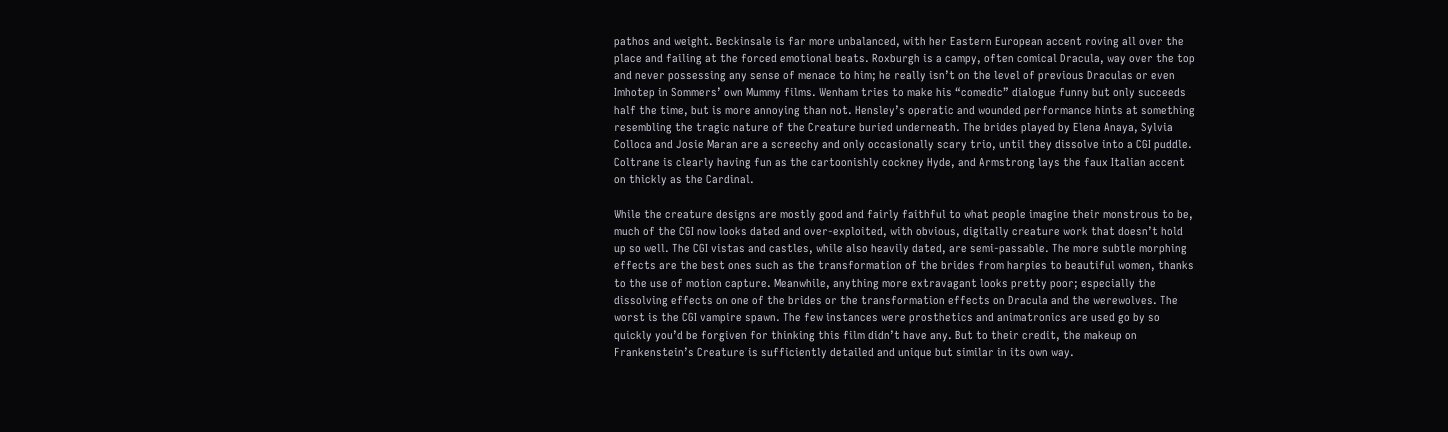pathos and weight. Beckinsale is far more unbalanced, with her Eastern European accent roving all over the place and failing at the forced emotional beats. Roxburgh is a campy, often comical Dracula, way over the top and never possessing any sense of menace to him; he really isn’t on the level of previous Draculas or even Imhotep in Sommers’ own Mummy films. Wenham tries to make his “comedic” dialogue funny but only succeeds half the time, but is more annoying than not. Hensley’s operatic and wounded performance hints at something resembling the tragic nature of the Creature buried underneath. The brides played by Elena Anaya, Sylvia Colloca and Josie Maran are a screechy and only occasionally scary trio, until they dissolve into a CGI puddle. Coltrane is clearly having fun as the cartoonishly cockney Hyde, and Armstrong lays the faux Italian accent on thickly as the Cardinal.

While the creature designs are mostly good and fairly faithful to what people imagine their monstrous to be, much of the CGI now looks dated and over-exploited, with obvious, digitally creature work that doesn’t hold up so well. The CGI vistas and castles, while also heavily dated, are semi-passable. The more subtle morphing effects are the best ones such as the transformation of the brides from harpies to beautiful women, thanks to the use of motion capture. Meanwhile, anything more extravagant looks pretty poor; especially the dissolving effects on one of the brides or the transformation effects on Dracula and the werewolves. The worst is the CGI vampire spawn. The few instances were prosthetics and animatronics are used go by so quickly you’d be forgiven for thinking this film didn’t have any. But to their credit, the makeup on Frankenstein’s Creature is sufficiently detailed and unique but similar in its own way.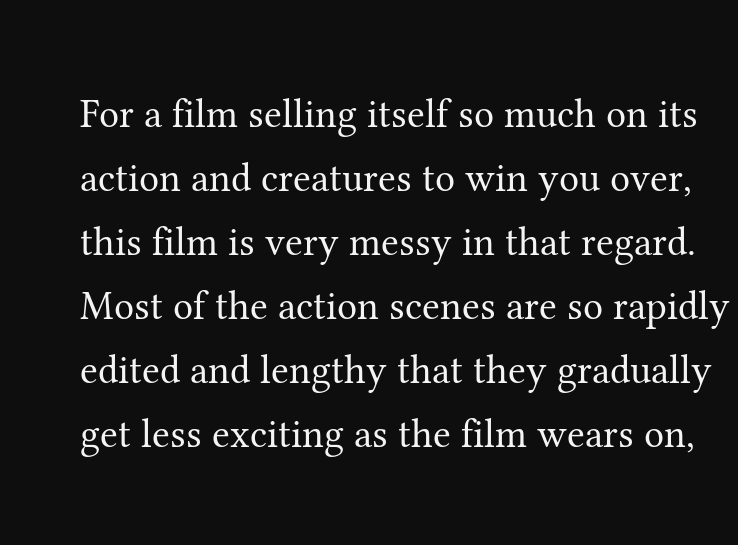For a film selling itself so much on its action and creatures to win you over, this film is very messy in that regard. Most of the action scenes are so rapidly edited and lengthy that they gradually get less exciting as the film wears on,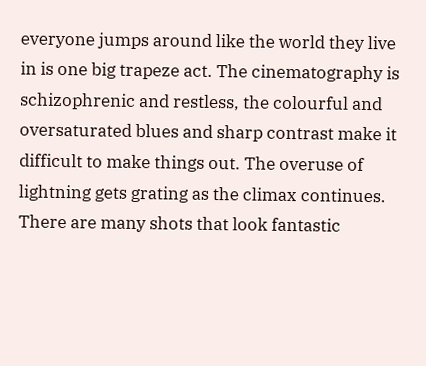everyone jumps around like the world they live in is one big trapeze act. The cinematography is schizophrenic and restless, the colourful and oversaturated blues and sharp contrast make it difficult to make things out. The overuse of lightning gets grating as the climax continues. There are many shots that look fantastic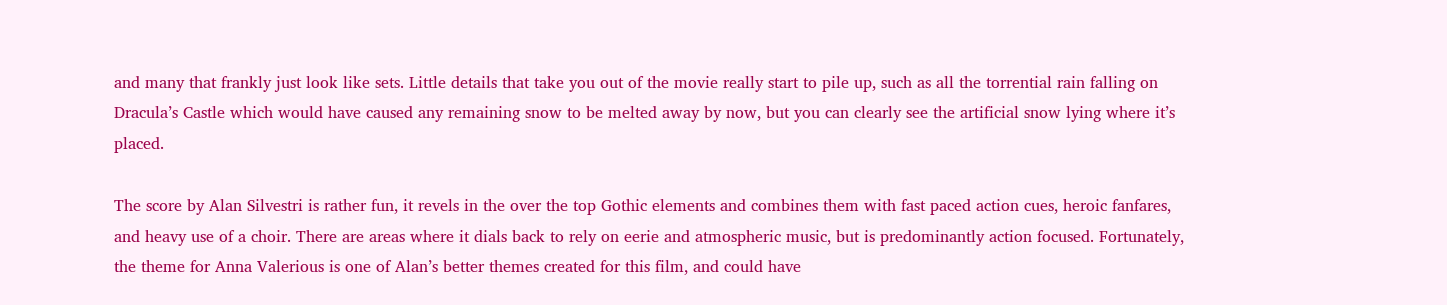and many that frankly just look like sets. Little details that take you out of the movie really start to pile up, such as all the torrential rain falling on Dracula’s Castle which would have caused any remaining snow to be melted away by now, but you can clearly see the artificial snow lying where it’s placed.

The score by Alan Silvestri is rather fun, it revels in the over the top Gothic elements and combines them with fast paced action cues, heroic fanfares, and heavy use of a choir. There are areas where it dials back to rely on eerie and atmospheric music, but is predominantly action focused. Fortunately, the theme for Anna Valerious is one of Alan’s better themes created for this film, and could have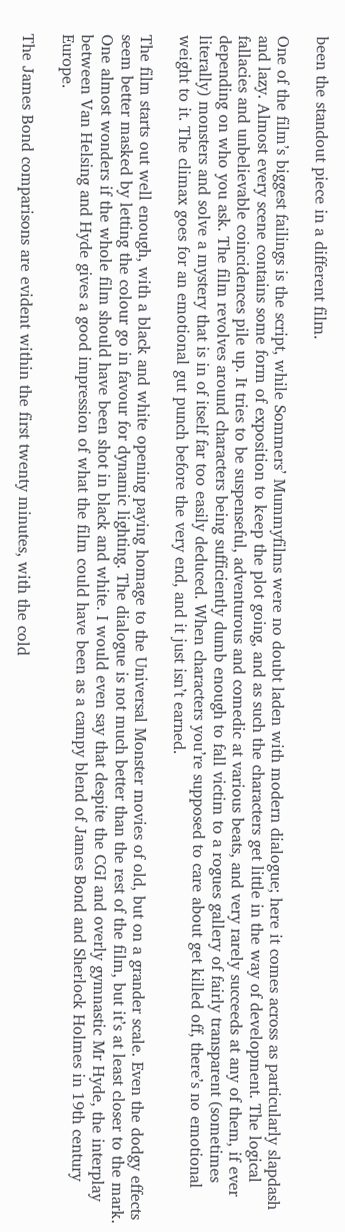been the standout piece in a different film.

One of the film’s biggest failings is the script, while Sommers’ Mummyfilms were no doubt laden with modern dialogue; here it comes across as particularly slapdash and lazy. Almost every scene contains some form of exposition to keep the plot going, and as such the characters get little in the way of development. The logical fallacies and unbelievable coincidences pile up. It tries to be suspenseful, adventurous and comedic at various beats, and very rarely succeeds at any of them, if ever depending on who you ask. The film revolves around characters being sufficiently dumb enough to fall victim to a rogues gallery of fairly transparent (sometimes literally) monsters and solve a mystery that is in of itself far too easily deduced. When characters you’re supposed to care about get killed off, there’s no emotional weight to it. The climax goes for an emotional gut punch before the very end, and it just isn’t earned.

The film starts out well enough, with a black and white opening paying homage to the Universal Monster movies of old, but on a grander scale. Even the dodgy effects seem better masked by letting the colour go in favour for dynamic lighting. The dialogue is not much better than the rest of the film, but it’s at least closer to the mark. One almost wonders if the whole film should have been shot in black and white. I would even say that despite the CGI and overly gymnastic Mr Hyde, the interplay between Van Helsing and Hyde gives a good impression of what the film could have been as a campy blend of James Bond and Sherlock Holmes in 19th century Europe.

The James Bond comparisons are evident within the first twenty minutes, with the cold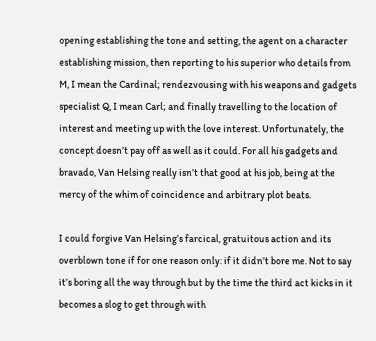opening establishing the tone and setting, the agent on a character establishing mission, then reporting to his superior who details from M, I mean the Cardinal; rendezvousing with his weapons and gadgets specialist Q, I mean Carl; and finally travelling to the location of interest and meeting up with the love interest. Unfortunately, the concept doesn’t pay off as well as it could. For all his gadgets and bravado, Van Helsing really isn’t that good at his job, being at the mercy of the whim of coincidence and arbitrary plot beats.

I could forgive Van Helsing’s farcical, gratuitous action and its overblown tone if for one reason only: if it didn’t bore me. Not to say it’s boring all the way through but by the time the third act kicks in it becomes a slog to get through with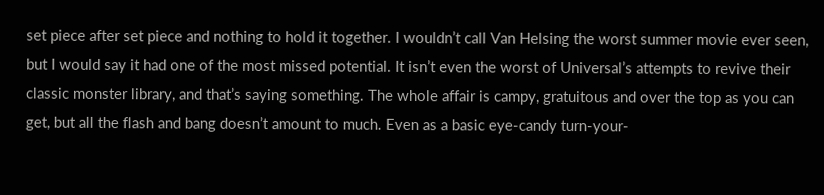set piece after set piece and nothing to hold it together. I wouldn’t call Van Helsing the worst summer movie ever seen, but I would say it had one of the most missed potential. It isn’t even the worst of Universal’s attempts to revive their classic monster library, and that’s saying something. The whole affair is campy, gratuitous and over the top as you can get, but all the flash and bang doesn’t amount to much. Even as a basic eye-candy turn-your-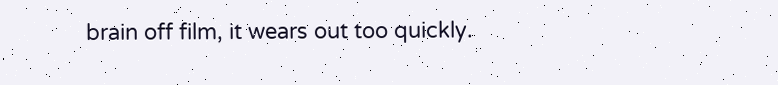brain off film, it wears out too quickly.